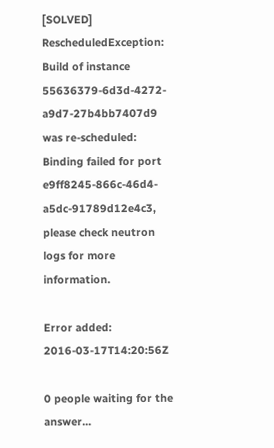[SOLVED] RescheduledException: Build of instance 55636379-6d3d-4272-a9d7-27b4bb7407d9 was re-scheduled: Binding failed for port e9ff8245-866c-46d4-a5dc-91789d12e4c3, please check neutron logs for more information.

Error added: 2016-03-17T14:20:56Z

0 people waiting for the answer...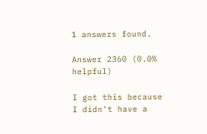1 answers found.

Answer 2360 (0.0% helpful)

I got this because I didn't have a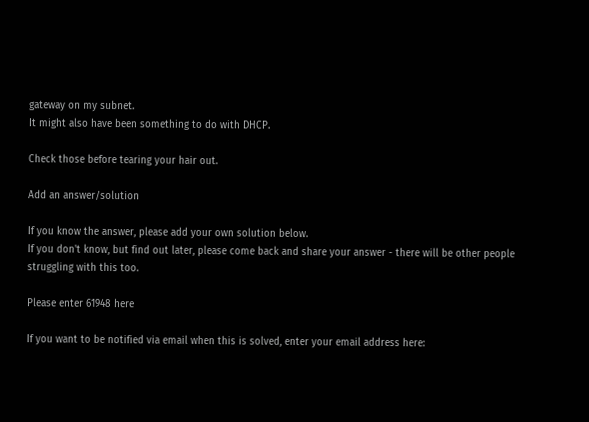gateway on my subnet.
It might also have been something to do with DHCP.

Check those before tearing your hair out.

Add an answer/solution

If you know the answer, please add your own solution below.
If you don't know, but find out later, please come back and share your answer - there will be other people struggling with this too.

Please enter 61948 here

If you want to be notified via email when this is solved, enter your email address here: